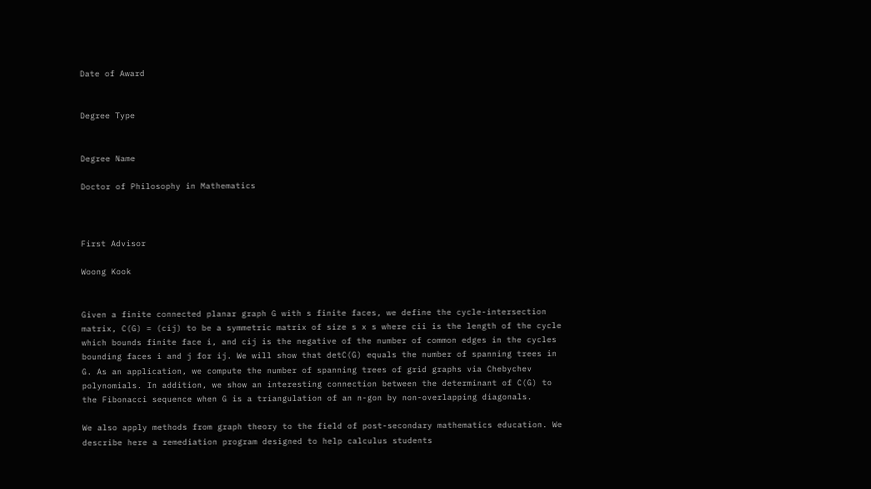Date of Award


Degree Type


Degree Name

Doctor of Philosophy in Mathematics



First Advisor

Woong Kook


Given a finite connected planar graph G with s finite faces, we define the cycle-intersection matrix, C(G) = (cij) to be a symmetric matrix of size s x s where cii is the length of the cycle which bounds finite face i, and cij is the negative of the number of common edges in the cycles bounding faces i and j for ij. We will show that detC(G) equals the number of spanning trees in G. As an application, we compute the number of spanning trees of grid graphs via Chebychev polynomials. In addition, we show an interesting connection between the determinant of C(G) to the Fibonacci sequence when G is a triangulation of an n-gon by non-overlapping diagonals.

We also apply methods from graph theory to the field of post-secondary mathematics education. We describe here a remediation program designed to help calculus students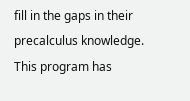fill in the gaps in their precalculus knowledge. This program has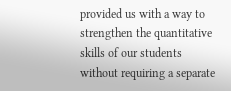provided us with a way to strengthen the quantitative skills of our students without requiring a separate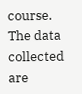course. The data collected are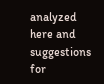analyzed here and suggestions for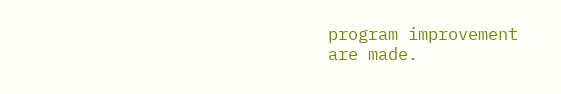program improvement are made.